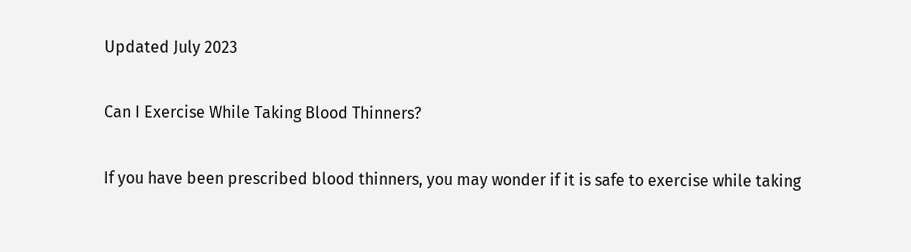Updated July 2023

Can I Exercise While Taking Blood Thinners?

If you have been prescribed blood thinners, you may wonder if it is safe to exercise while taking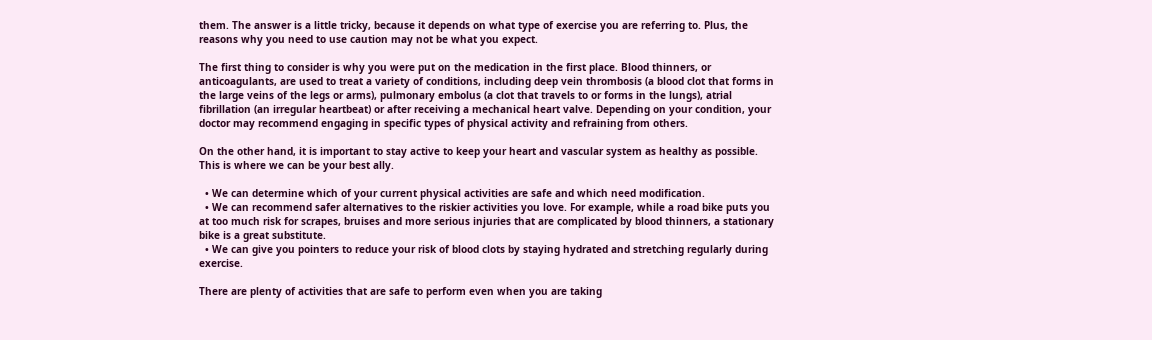them. The answer is a little tricky, because it depends on what type of exercise you are referring to. Plus, the reasons why you need to use caution may not be what you expect.

The first thing to consider is why you were put on the medication in the first place. Blood thinners, or anticoagulants, are used to treat a variety of conditions, including deep vein thrombosis (a blood clot that forms in the large veins of the legs or arms), pulmonary embolus (a clot that travels to or forms in the lungs), atrial fibrillation (an irregular heartbeat) or after receiving a mechanical heart valve. Depending on your condition, your doctor may recommend engaging in specific types of physical activity and refraining from others.

On the other hand, it is important to stay active to keep your heart and vascular system as healthy as possible. This is where we can be your best ally.

  • We can determine which of your current physical activities are safe and which need modification.
  • We can recommend safer alternatives to the riskier activities you love. For example, while a road bike puts you at too much risk for scrapes, bruises and more serious injuries that are complicated by blood thinners, a stationary bike is a great substitute.
  • We can give you pointers to reduce your risk of blood clots by staying hydrated and stretching regularly during exercise.

There are plenty of activities that are safe to perform even when you are taking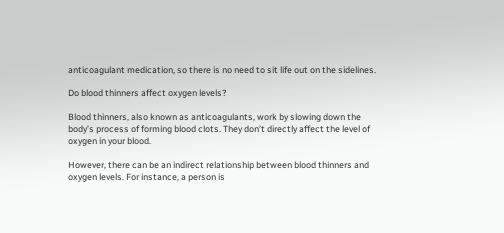anticoagulant medication, so there is no need to sit life out on the sidelines.

Do blood thinners affect oxygen levels?

Blood thinners, also known as anticoagulants, work by slowing down the body’s process of forming blood clots. They don’t directly affect the level of oxygen in your blood.

However, there can be an indirect relationship between blood thinners and oxygen levels. For instance, a person is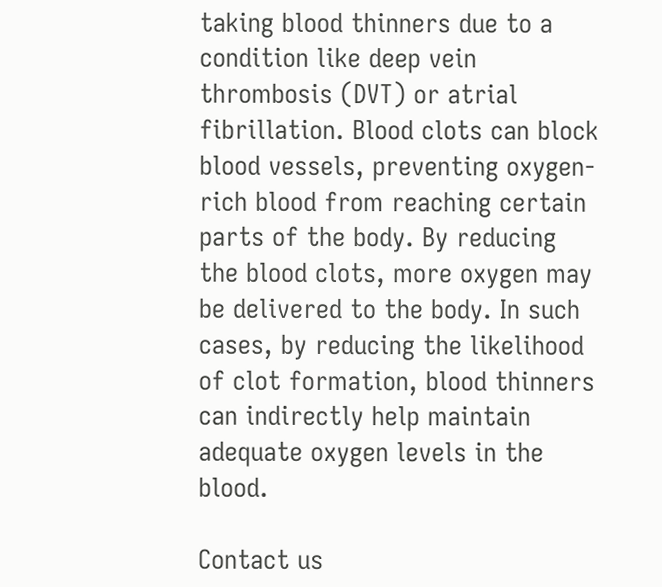taking blood thinners due to a condition like deep vein thrombosis (DVT) or atrial fibrillation. Blood clots can block blood vessels, preventing oxygen-rich blood from reaching certain parts of the body. By reducing the blood clots, more oxygen may be delivered to the body. In such cases, by reducing the likelihood of clot formation, blood thinners can indirectly help maintain adequate oxygen levels in the blood.

Contact us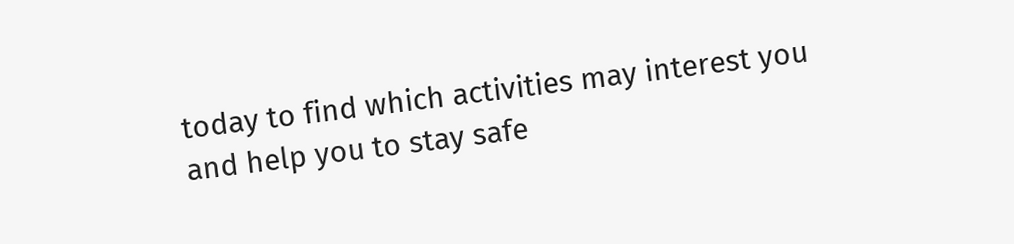today to find which activities may interest you and help you to stay safe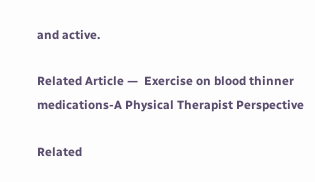and active.

Related Article —  Exercise on blood thinner medications-A Physical Therapist Perspective

Related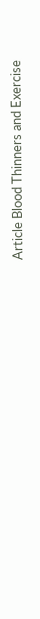Article Blood Thinners and Exercise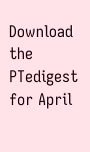Download the PTedigest for April